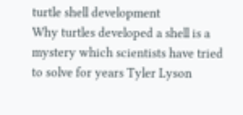turtle shell development
Why turtles developed a shell is a mystery which scientists have tried to solve for years Tyler Lyson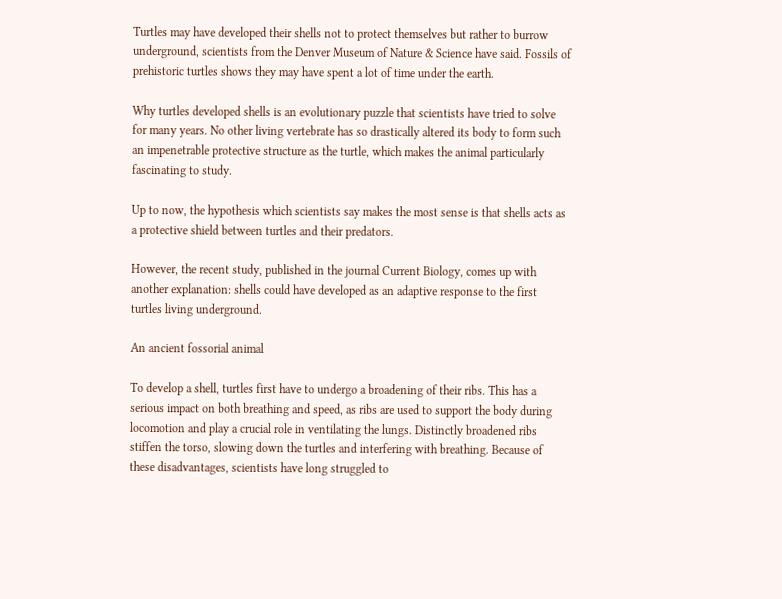Turtles may have developed their shells not to protect themselves but rather to burrow underground, scientists from the Denver Museum of Nature & Science have said. Fossils of prehistoric turtles shows they may have spent a lot of time under the earth.

Why turtles developed shells is an evolutionary puzzle that scientists have tried to solve for many years. No other living vertebrate has so drastically altered its body to form such an impenetrable protective structure as the turtle, which makes the animal particularly fascinating to study.

Up to now, the hypothesis which scientists say makes the most sense is that shells acts as a protective shield between turtles and their predators.

However, the recent study, published in the journal Current Biology, comes up with another explanation: shells could have developed as an adaptive response to the first turtles living underground.

An ancient fossorial animal

To develop a shell, turtles first have to undergo a broadening of their ribs. This has a serious impact on both breathing and speed, as ribs are used to support the body during locomotion and play a crucial role in ventilating the lungs. Distinctly broadened ribs stiffen the torso, slowing down the turtles and interfering with breathing. Because of these disadvantages, scientists have long struggled to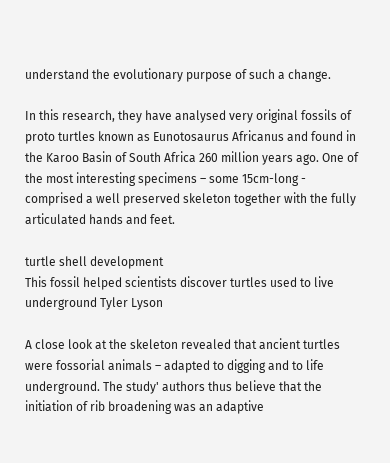understand the evolutionary purpose of such a change.

In this research, they have analysed very original fossils of proto turtles known as Eunotosaurus Africanus and found in the Karoo Basin of South Africa 260 million years ago. One of the most interesting specimens – some 15cm-long - comprised a well preserved skeleton together with the fully articulated hands and feet.

turtle shell development
This fossil helped scientists discover turtles used to live underground Tyler Lyson

A close look at the skeleton revealed that ancient turtles were fossorial animals – adapted to digging and to life underground. The study' authors thus believe that the initiation of rib broadening was an adaptive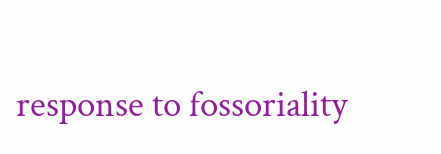response to fossoriality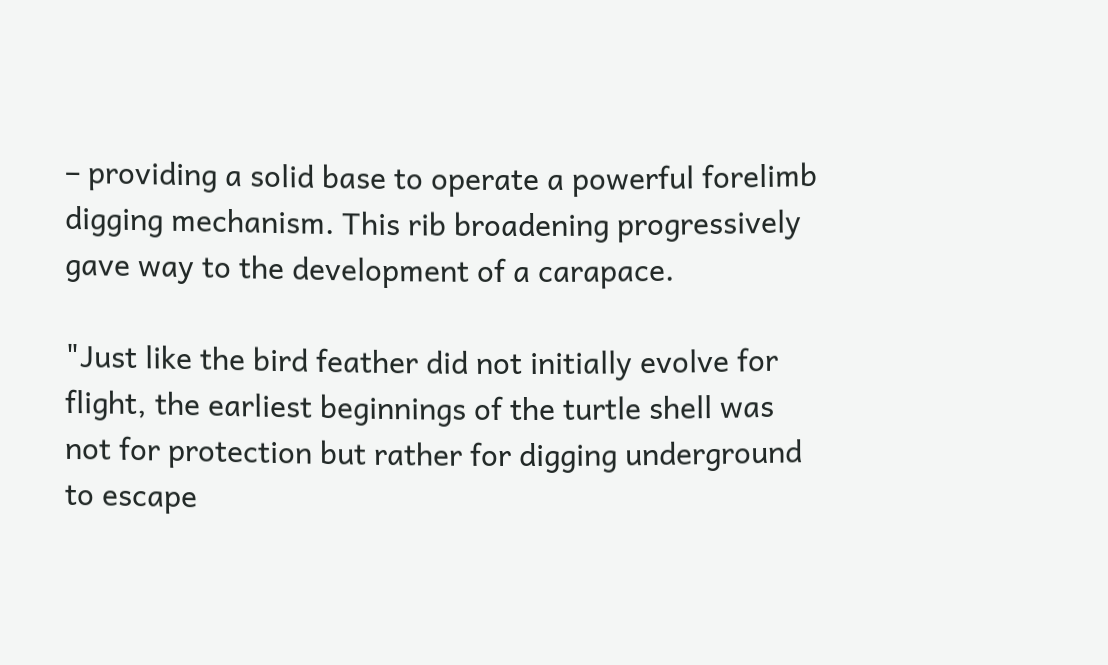– providing a solid base to operate a powerful forelimb digging mechanism. This rib broadening progressively gave way to the development of a carapace.

"Just like the bird feather did not initially evolve for flight, the earliest beginnings of the turtle shell was not for protection but rather for digging underground to escape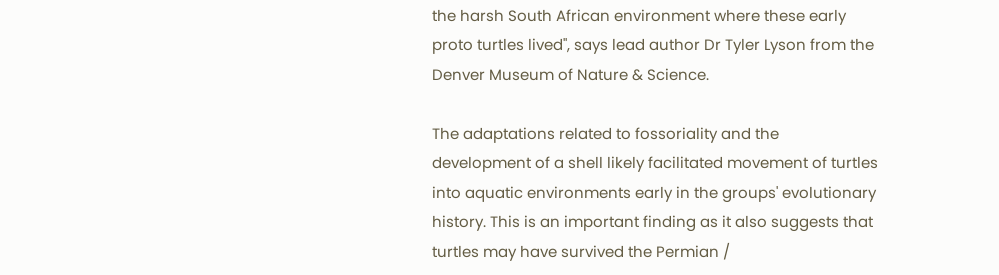the harsh South African environment where these early proto turtles lived", says lead author Dr Tyler Lyson from the Denver Museum of Nature & Science.

The adaptations related to fossoriality and the development of a shell likely facilitated movement of turtles into aquatic environments early in the groups' evolutionary history. This is an important finding as it also suggests that turtles may have survived the Permian /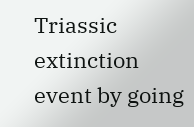Triassic extinction event by going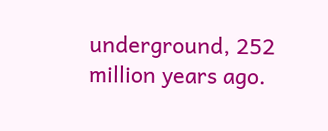underground, 252 million years ago.